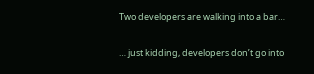Two developers are walking into a bar…

… just kidding, developers don’t go into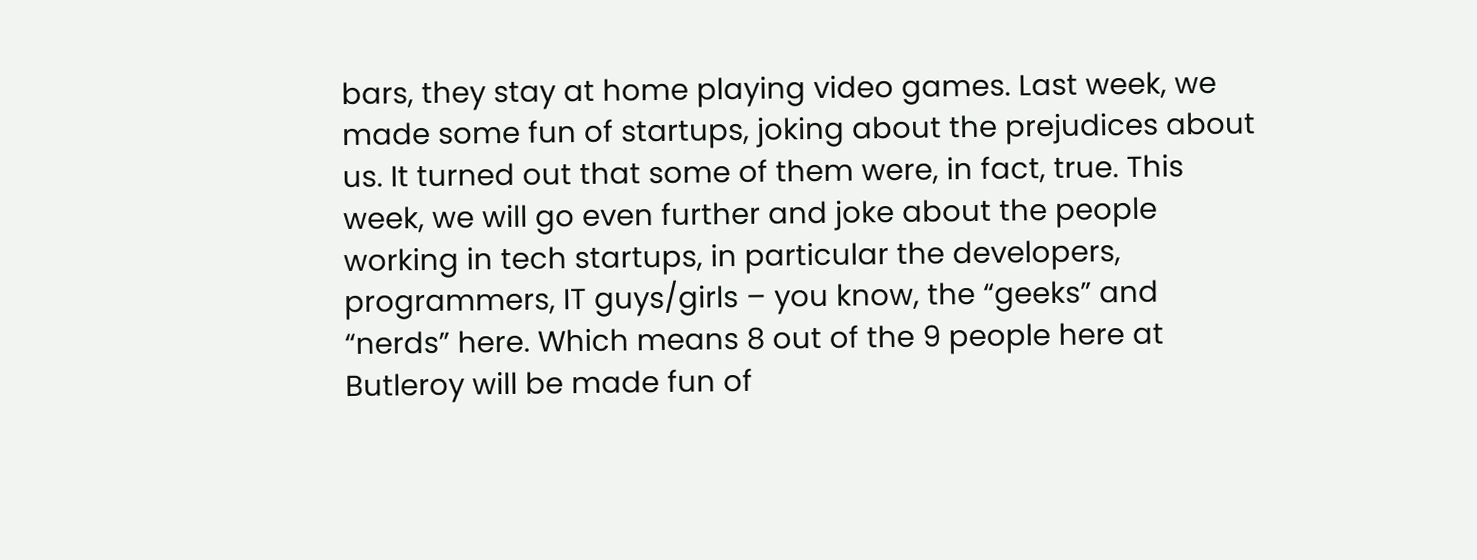bars, they stay at home playing video games. Last week, we made some fun of startups, joking about the prejudices about us. It turned out that some of them were, in fact, true. This week, we will go even further and joke about the people working in tech startups, in particular the developers, programmers, IT guys/girls – you know, the “geeks” and “nerds” here. Which means 8 out of the 9 people here at Butleroy will be made fun of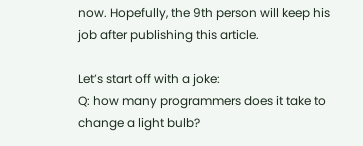now. Hopefully, the 9th person will keep his job after publishing this article.

Let’s start off with a joke:
Q: how many programmers does it take to change a light bulb?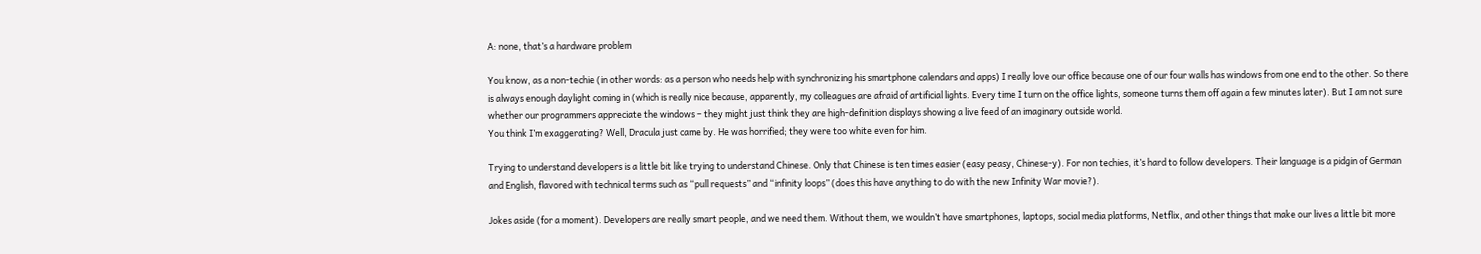A: none, that’s a hardware problem

You know, as a non-techie (in other words: as a person who needs help with synchronizing his smartphone calendars and apps) I really love our office because one of our four walls has windows from one end to the other. So there is always enough daylight coming in (which is really nice because, apparently, my colleagues are afraid of artificial lights. Every time I turn on the office lights, someone turns them off again a few minutes later). But I am not sure whether our programmers appreciate the windows – they might just think they are high-definition displays showing a live feed of an imaginary outside world.
You think I’m exaggerating? Well, Dracula just came by. He was horrified; they were too white even for him.

Trying to understand developers is a little bit like trying to understand Chinese. Only that Chinese is ten times easier (easy peasy, Chinese-y). For non techies, it’s hard to follow developers. Their language is a pidgin of German and English, flavored with technical terms such as “pull requests” and “infinity loops” (does this have anything to do with the new Infinity War movie?).

Jokes aside (for a moment). Developers are really smart people, and we need them. Without them, we wouldn’t have smartphones, laptops, social media platforms, Netflix, and other things that make our lives a little bit more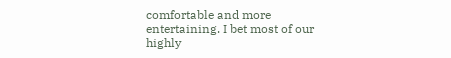comfortable and more entertaining. I bet most of our highly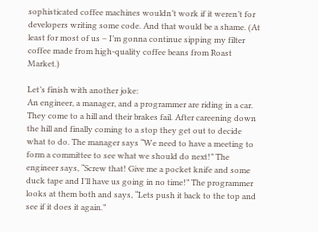sophisticated coffee machines wouldn’t work if it weren’t for developers writing some code. And that would be a shame. (At least for most of us – I’m gonna continue sipping my filter coffee made from high-quality coffee beans from Roast Market.)

Let’s finish with another joke:
An engineer, a manager, and a programmer are riding in a car. They come to a hill and their brakes fail. After careening down the hill and finally coming to a stop they get out to decide what to do. The manager says “We need to have a meeting to form a committee to see what we should do next!” The engineer says, “Screw that! Give me a pocket knife and some duck tape and I’ll have us going in no time!” The programmer looks at them both and says, “Lets push it back to the top and see if it does it again.”